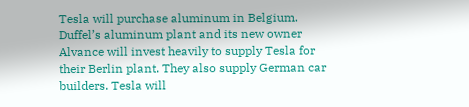Tesla will purchase aluminum in Belgium. Duffel’s aluminum plant and its new owner Alvance will invest heavily to supply Tesla for their Berlin plant. They also supply German car builders. Tesla will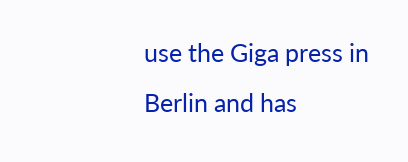use the Giga press in Berlin and has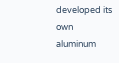developed its own aluminum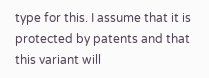type for this. I assume that it is protected by patents and that this variant will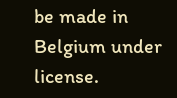be made in Belgium under license.